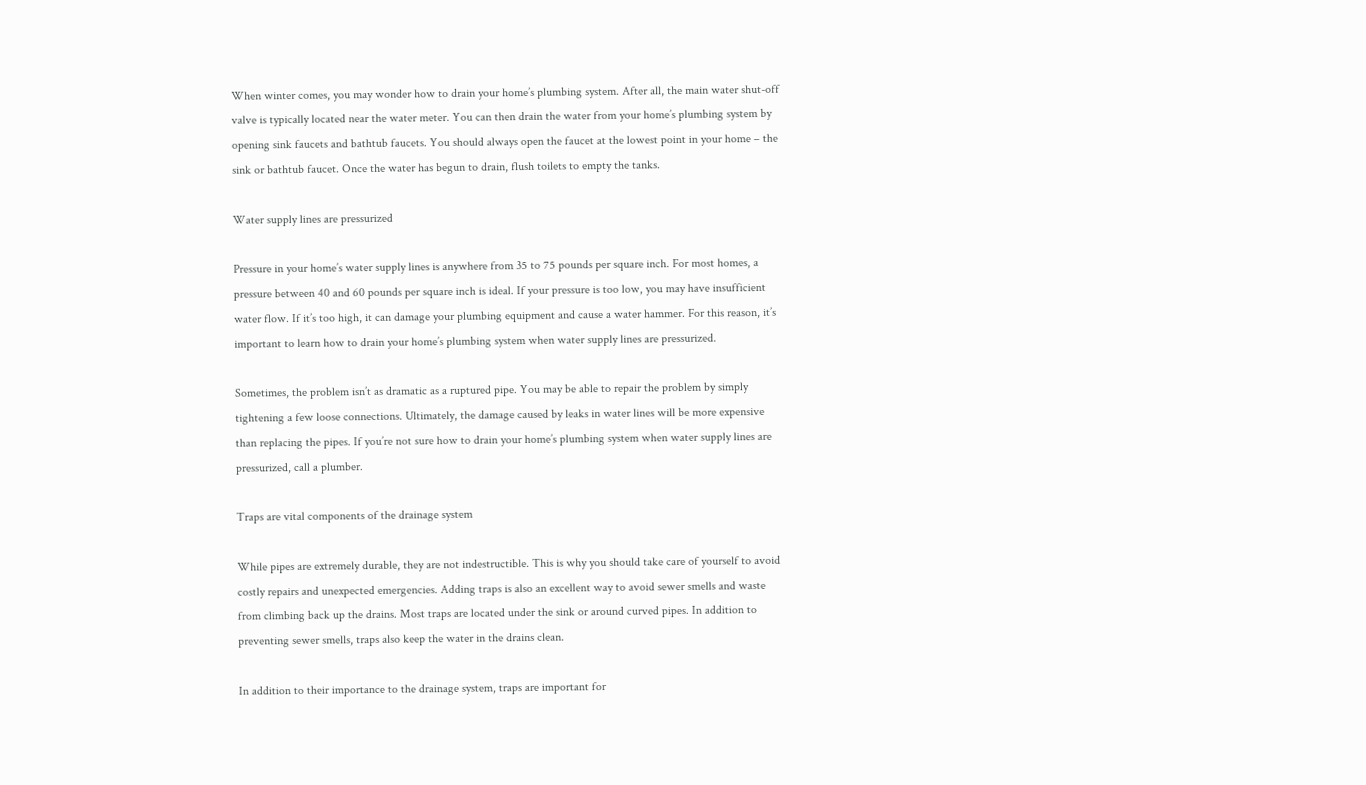When winter comes, you may wonder how to drain your home’s plumbing system. After all, the main water shut-off valve is typically located near the water meter. You can then drain the water from your home’s plumbing system by opening sink faucets and bathtub faucets. You should always open the faucet at the lowest point in your home – the sink or bathtub faucet. Once the water has begun to drain, flush toilets to empty the tanks.

Water supply lines are pressurized

Pressure in your home’s water supply lines is anywhere from 35 to 75 pounds per square inch. For most homes, a pressure between 40 and 60 pounds per square inch is ideal. If your pressure is too low, you may have insufficient water flow. If it’s too high, it can damage your plumbing equipment and cause a water hammer. For this reason, it’s important to learn how to drain your home’s plumbing system when water supply lines are pressurized.

Sometimes, the problem isn’t as dramatic as a ruptured pipe. You may be able to repair the problem by simply tightening a few loose connections. Ultimately, the damage caused by leaks in water lines will be more expensive than replacing the pipes. If you’re not sure how to drain your home’s plumbing system when water supply lines are pressurized, call a plumber.

Traps are vital components of the drainage system

While pipes are extremely durable, they are not indestructible. This is why you should take care of yourself to avoid costly repairs and unexpected emergencies. Adding traps is also an excellent way to avoid sewer smells and waste from climbing back up the drains. Most traps are located under the sink or around curved pipes. In addition to preventing sewer smells, traps also keep the water in the drains clean.

In addition to their importance to the drainage system, traps are important for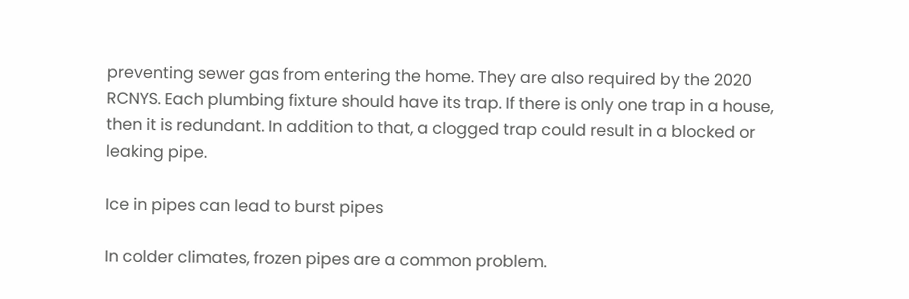preventing sewer gas from entering the home. They are also required by the 2020 RCNYS. Each plumbing fixture should have its trap. If there is only one trap in a house, then it is redundant. In addition to that, a clogged trap could result in a blocked or leaking pipe.

Ice in pipes can lead to burst pipes

In colder climates, frozen pipes are a common problem.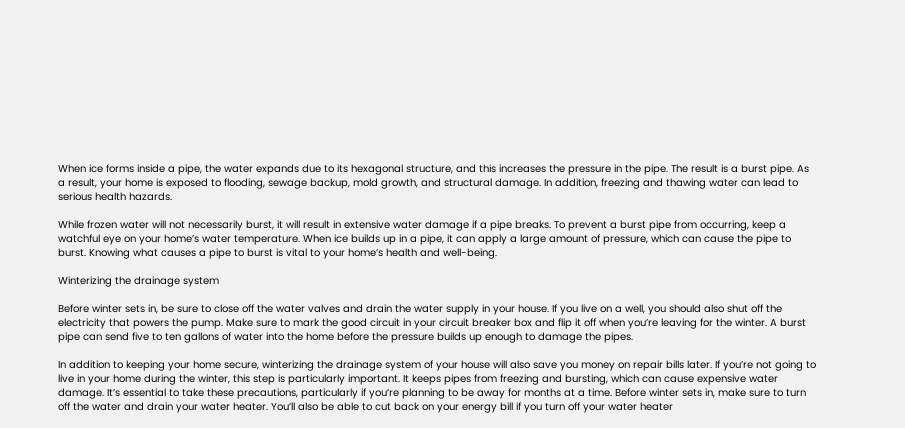When ice forms inside a pipe, the water expands due to its hexagonal structure, and this increases the pressure in the pipe. The result is a burst pipe. As a result, your home is exposed to flooding, sewage backup, mold growth, and structural damage. In addition, freezing and thawing water can lead to serious health hazards.

While frozen water will not necessarily burst, it will result in extensive water damage if a pipe breaks. To prevent a burst pipe from occurring, keep a watchful eye on your home’s water temperature. When ice builds up in a pipe, it can apply a large amount of pressure, which can cause the pipe to burst. Knowing what causes a pipe to burst is vital to your home’s health and well-being.

Winterizing the drainage system

Before winter sets in, be sure to close off the water valves and drain the water supply in your house. If you live on a well, you should also shut off the electricity that powers the pump. Make sure to mark the good circuit in your circuit breaker box and flip it off when you’re leaving for the winter. A burst pipe can send five to ten gallons of water into the home before the pressure builds up enough to damage the pipes.

In addition to keeping your home secure, winterizing the drainage system of your house will also save you money on repair bills later. If you’re not going to live in your home during the winter, this step is particularly important. It keeps pipes from freezing and bursting, which can cause expensive water damage. It’s essential to take these precautions, particularly if you’re planning to be away for months at a time. Before winter sets in, make sure to turn off the water and drain your water heater. You’ll also be able to cut back on your energy bill if you turn off your water heater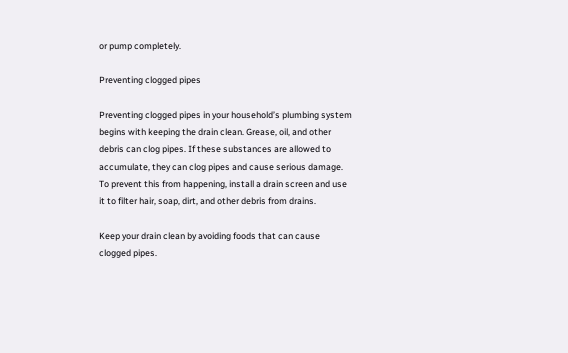or pump completely.

Preventing clogged pipes

Preventing clogged pipes in your household’s plumbing system begins with keeping the drain clean. Grease, oil, and other debris can clog pipes. If these substances are allowed to accumulate, they can clog pipes and cause serious damage. To prevent this from happening, install a drain screen and use it to filter hair, soap, dirt, and other debris from drains.

Keep your drain clean by avoiding foods that can cause clogged pipes.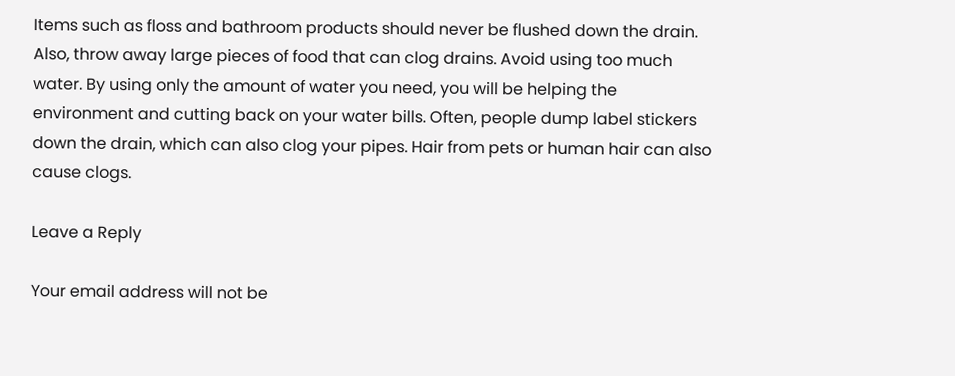Items such as floss and bathroom products should never be flushed down the drain. Also, throw away large pieces of food that can clog drains. Avoid using too much water. By using only the amount of water you need, you will be helping the environment and cutting back on your water bills. Often, people dump label stickers down the drain, which can also clog your pipes. Hair from pets or human hair can also cause clogs.

Leave a Reply

Your email address will not be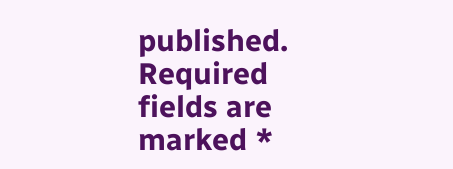published. Required fields are marked *